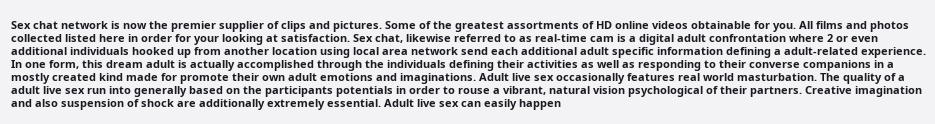Sex chat network is now the premier supplier of clips and pictures. Some of the greatest assortments of HD online videos obtainable for you. All films and photos collected listed here in order for your looking at satisfaction. Sex chat, likewise referred to as real-time cam is a digital adult confrontation where 2 or even additional individuals hooked up from another location using local area network send each additional adult specific information defining a adult-related experience. In one form, this dream adult is actually accomplished through the individuals defining their activities as well as responding to their converse companions in a mostly created kind made for promote their own adult emotions and imaginations. Adult live sex occasionally features real world masturbation. The quality of a adult live sex run into generally based on the participants potentials in order to rouse a vibrant, natural vision psychological of their partners. Creative imagination and also suspension of shock are additionally extremely essential. Adult live sex can easily happen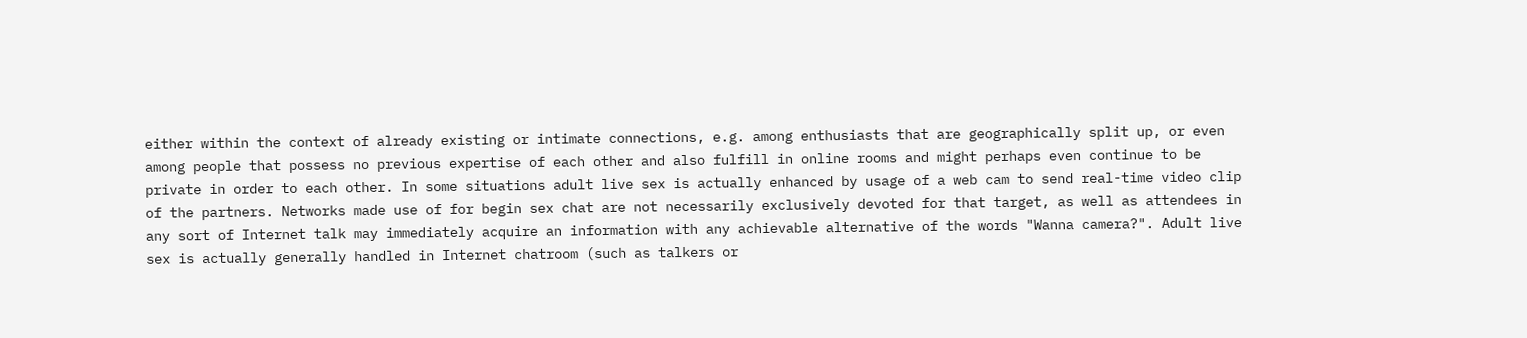either within the context of already existing or intimate connections, e.g. among enthusiasts that are geographically split up, or even among people that possess no previous expertise of each other and also fulfill in online rooms and might perhaps even continue to be private in order to each other. In some situations adult live sex is actually enhanced by usage of a web cam to send real-time video clip of the partners. Networks made use of for begin sex chat are not necessarily exclusively devoted for that target, as well as attendees in any sort of Internet talk may immediately acquire an information with any achievable alternative of the words "Wanna camera?". Adult live sex is actually generally handled in Internet chatroom (such as talkers or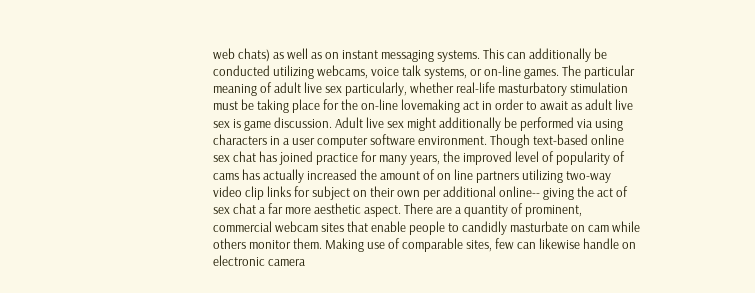web chats) as well as on instant messaging systems. This can additionally be conducted utilizing webcams, voice talk systems, or on-line games. The particular meaning of adult live sex particularly, whether real-life masturbatory stimulation must be taking place for the on-line lovemaking act in order to await as adult live sex is game discussion. Adult live sex might additionally be performed via using characters in a user computer software environment. Though text-based online sex chat has joined practice for many years, the improved level of popularity of cams has actually increased the amount of on line partners utilizing two-way video clip links for subject on their own per additional online-- giving the act of sex chat a far more aesthetic aspect. There are a quantity of prominent, commercial webcam sites that enable people to candidly masturbate on cam while others monitor them. Making use of comparable sites, few can likewise handle on electronic camera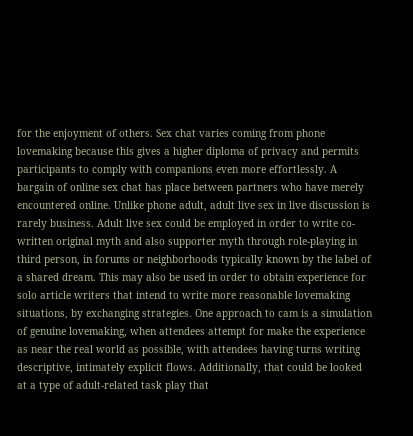for the enjoyment of others. Sex chat varies coming from phone lovemaking because this gives a higher diploma of privacy and permits participants to comply with companions even more effortlessly. A bargain of online sex chat has place between partners who have merely encountered online. Unlike phone adult, adult live sex in live discussion is rarely business. Adult live sex could be employed in order to write co-written original myth and also supporter myth through role-playing in third person, in forums or neighborhoods typically known by the label of a shared dream. This may also be used in order to obtain experience for solo article writers that intend to write more reasonable lovemaking situations, by exchanging strategies. One approach to cam is a simulation of genuine lovemaking, when attendees attempt for make the experience as near the real world as possible, with attendees having turns writing descriptive, intimately explicit flows. Additionally, that could be looked at a type of adult-related task play that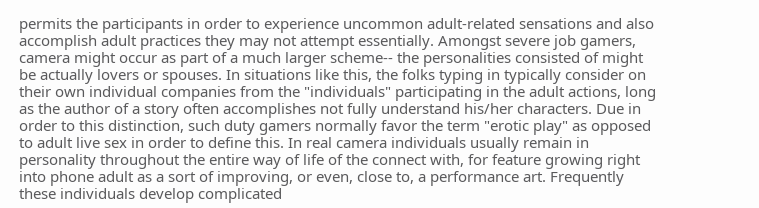permits the participants in order to experience uncommon adult-related sensations and also accomplish adult practices they may not attempt essentially. Amongst severe job gamers, camera might occur as part of a much larger scheme-- the personalities consisted of might be actually lovers or spouses. In situations like this, the folks typing in typically consider on their own individual companies from the "individuals" participating in the adult actions, long as the author of a story often accomplishes not fully understand his/her characters. Due in order to this distinction, such duty gamers normally favor the term "erotic play" as opposed to adult live sex in order to define this. In real camera individuals usually remain in personality throughout the entire way of life of the connect with, for feature growing right into phone adult as a sort of improving, or even, close to, a performance art. Frequently these individuals develop complicated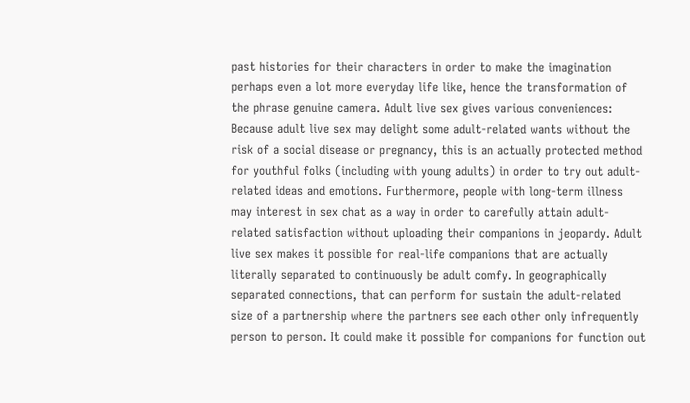past histories for their characters in order to make the imagination perhaps even a lot more everyday life like, hence the transformation of the phrase genuine camera. Adult live sex gives various conveniences: Because adult live sex may delight some adult-related wants without the risk of a social disease or pregnancy, this is an actually protected method for youthful folks (including with young adults) in order to try out adult-related ideas and emotions. Furthermore, people with long-term illness may interest in sex chat as a way in order to carefully attain adult-related satisfaction without uploading their companions in jeopardy. Adult live sex makes it possible for real-life companions that are actually literally separated to continuously be adult comfy. In geographically separated connections, that can perform for sustain the adult-related size of a partnership where the partners see each other only infrequently person to person. It could make it possible for companions for function out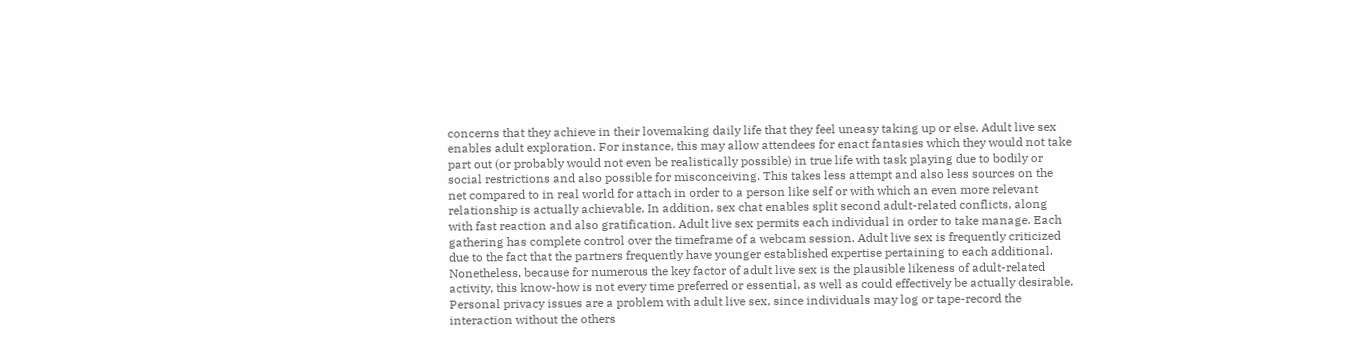concerns that they achieve in their lovemaking daily life that they feel uneasy taking up or else. Adult live sex enables adult exploration. For instance, this may allow attendees for enact fantasies which they would not take part out (or probably would not even be realistically possible) in true life with task playing due to bodily or social restrictions and also possible for misconceiving. This takes less attempt and also less sources on the net compared to in real world for attach in order to a person like self or with which an even more relevant relationship is actually achievable. In addition, sex chat enables split second adult-related conflicts, along with fast reaction and also gratification. Adult live sex permits each individual in order to take manage. Each gathering has complete control over the timeframe of a webcam session. Adult live sex is frequently criticized due to the fact that the partners frequently have younger established expertise pertaining to each additional. Nonetheless, because for numerous the key factor of adult live sex is the plausible likeness of adult-related activity, this know-how is not every time preferred or essential, as well as could effectively be actually desirable. Personal privacy issues are a problem with adult live sex, since individuals may log or tape-record the interaction without the others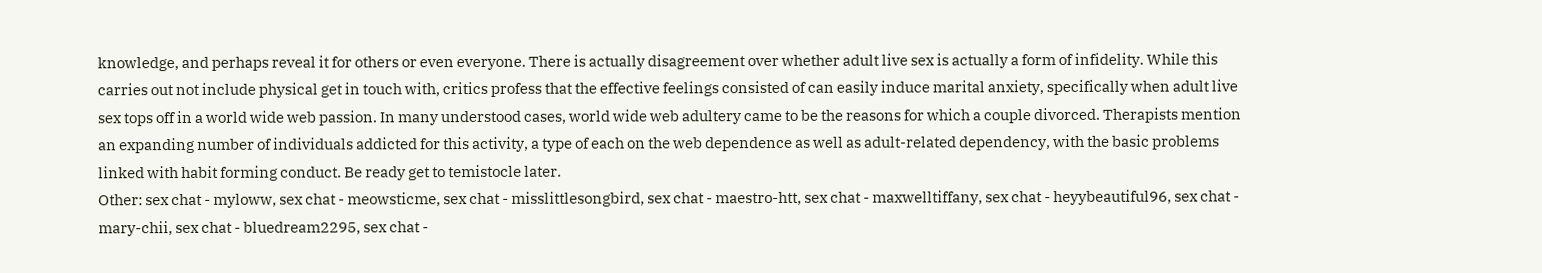knowledge, and perhaps reveal it for others or even everyone. There is actually disagreement over whether adult live sex is actually a form of infidelity. While this carries out not include physical get in touch with, critics profess that the effective feelings consisted of can easily induce marital anxiety, specifically when adult live sex tops off in a world wide web passion. In many understood cases, world wide web adultery came to be the reasons for which a couple divorced. Therapists mention an expanding number of individuals addicted for this activity, a type of each on the web dependence as well as adult-related dependency, with the basic problems linked with habit forming conduct. Be ready get to temistocle later.
Other: sex chat - myloww, sex chat - meowsticme, sex chat - misslittlesongbird, sex chat - maestro-htt, sex chat - maxwelltiffany, sex chat - heyybeautiful96, sex chat - mary-chii, sex chat - bluedream2295, sex chat -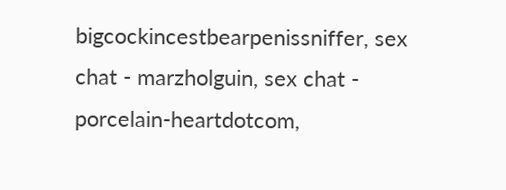bigcockincestbearpenissniffer, sex chat - marzholguin, sex chat - porcelain-heartdotcom,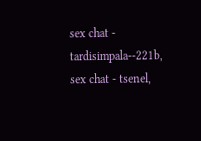sex chat - tardisimpala--221b, sex chat - tsenel,